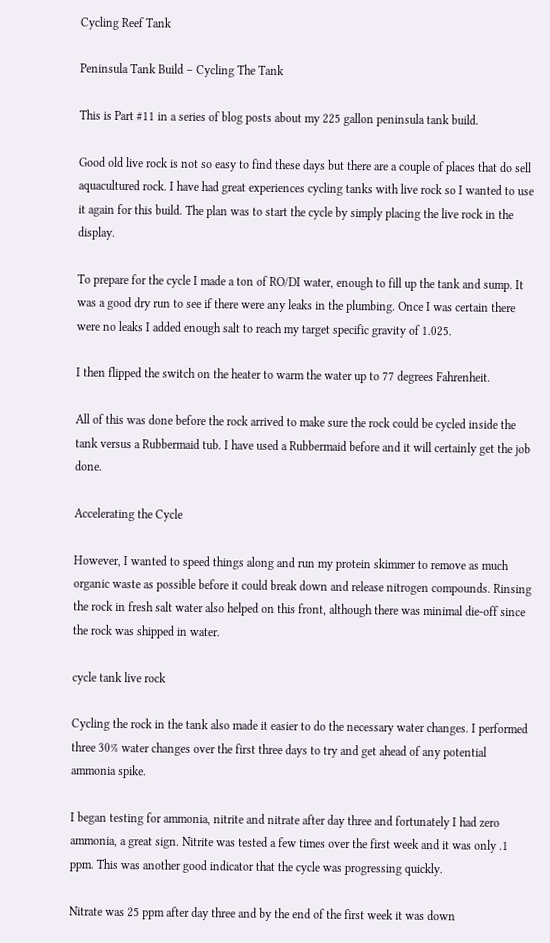Cycling Reef Tank

Peninsula Tank Build – Cycling The Tank

This is Part #11 in a series of blog posts about my 225 gallon peninsula tank build.

Good old live rock is not so easy to find these days but there are a couple of places that do sell aquacultured rock. I have had great experiences cycling tanks with live rock so I wanted to use it again for this build. The plan was to start the cycle by simply placing the live rock in the display.

To prepare for the cycle I made a ton of RO/DI water, enough to fill up the tank and sump. It was a good dry run to see if there were any leaks in the plumbing. Once I was certain there were no leaks I added enough salt to reach my target specific gravity of 1.025.

I then flipped the switch on the heater to warm the water up to 77 degrees Fahrenheit.

All of this was done before the rock arrived to make sure the rock could be cycled inside the tank versus a Rubbermaid tub. I have used a Rubbermaid before and it will certainly get the job done.

Accelerating the Cycle

However, I wanted to speed things along and run my protein skimmer to remove as much organic waste as possible before it could break down and release nitrogen compounds. Rinsing the rock in fresh salt water also helped on this front, although there was minimal die-off since the rock was shipped in water.

cycle tank live rock

Cycling the rock in the tank also made it easier to do the necessary water changes. I performed three 30% water changes over the first three days to try and get ahead of any potential ammonia spike.

I began testing for ammonia, nitrite and nitrate after day three and fortunately I had zero ammonia, a great sign. Nitrite was tested a few times over the first week and it was only .1 ppm. This was another good indicator that the cycle was progressing quickly.

Nitrate was 25 ppm after day three and by the end of the first week it was down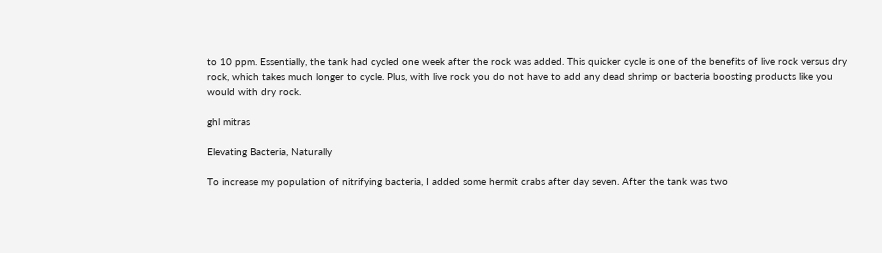to 10 ppm. Essentially, the tank had cycled one week after the rock was added. This quicker cycle is one of the benefits of live rock versus dry rock, which takes much longer to cycle. Plus, with live rock you do not have to add any dead shrimp or bacteria boosting products like you would with dry rock.

ghl mitras

Elevating Bacteria, Naturally

To increase my population of nitrifying bacteria, I added some hermit crabs after day seven. After the tank was two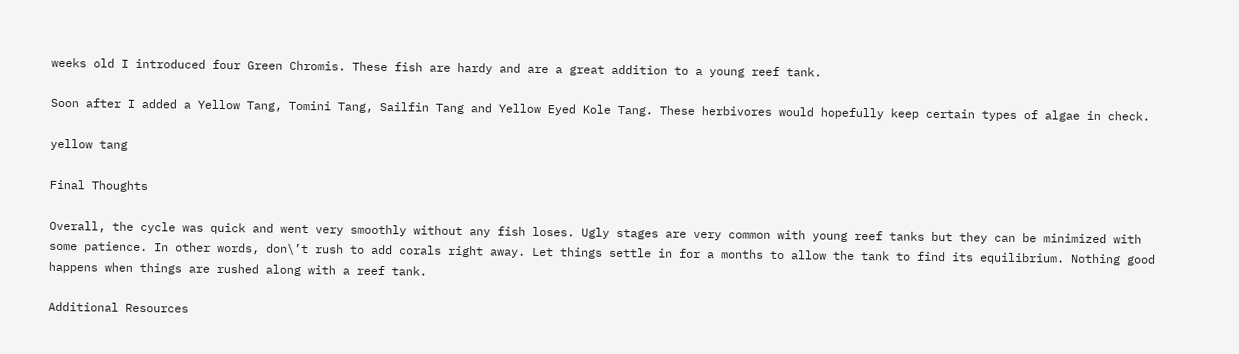weeks old I introduced four Green Chromis. These fish are hardy and are a great addition to a young reef tank.

Soon after I added a Yellow Tang, Tomini Tang, Sailfin Tang and Yellow Eyed Kole Tang. These herbivores would hopefully keep certain types of algae in check.

yellow tang

Final Thoughts

Overall, the cycle was quick and went very smoothly without any fish loses. Ugly stages are very common with young reef tanks but they can be minimized with some patience. In other words, don\’t rush to add corals right away. Let things settle in for a months to allow the tank to find its equilibrium. Nothing good happens when things are rushed along with a reef tank.

Additional Resources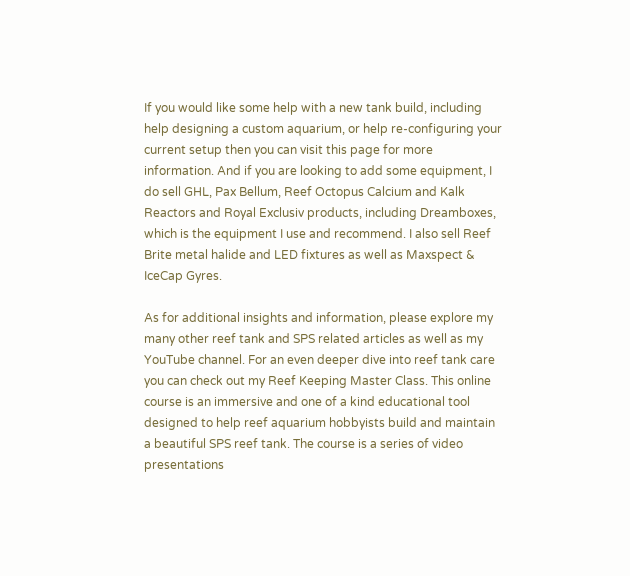If you would like some help with a new tank build, including help designing a custom aquarium, or help re-configuring your current setup then you can visit this page for more information. And if you are looking to add some equipment, I do sell GHL, Pax Bellum, Reef Octopus Calcium and Kalk Reactors and Royal Exclusiv products, including Dreamboxes, which is the equipment I use and recommend. I also sell Reef Brite metal halide and LED fixtures as well as Maxspect & IceCap Gyres.

As for additional insights and information, please explore my many other reef tank and SPS related articles as well as my YouTube channel. For an even deeper dive into reef tank care you can check out my Reef Keeping Master Class. This online course is an immersive and one of a kind educational tool designed to help reef aquarium hobbyists build and maintain a beautiful SPS reef tank. The course is a series of video presentations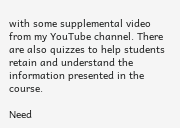with some supplemental video from my YouTube channel. There are also quizzes to help students retain and understand the information presented in the course.

Need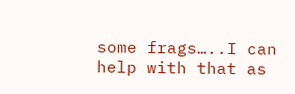some frags…..I can help with that as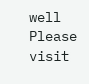well  Please visit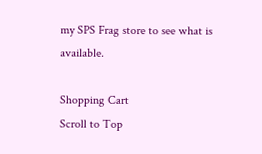my SPS Frag store to see what is available.

Shopping Cart
Scroll to Top